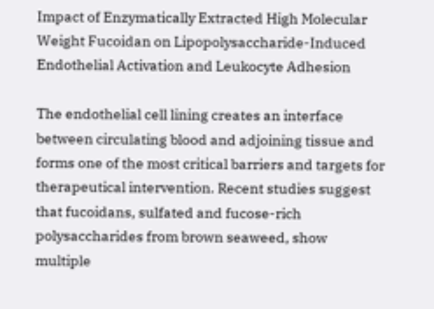Impact of Enzymatically Extracted High Molecular Weight Fucoidan on Lipopolysaccharide-Induced Endothelial Activation and Leukocyte Adhesion

The endothelial cell lining creates an interface between circulating blood and adjoining tissue and forms one of the most critical barriers and targets for therapeutical intervention. Recent studies suggest that fucoidans, sulfated and fucose-rich polysaccharides from brown seaweed, show multiple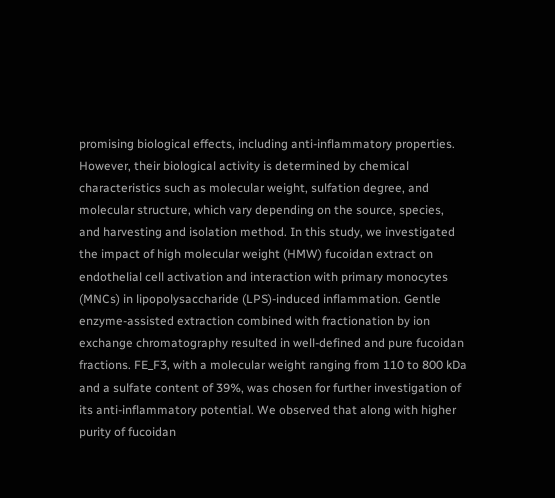promising biological effects, including anti-inflammatory properties. However, their biological activity is determined by chemical characteristics such as molecular weight, sulfation degree, and molecular structure, which vary depending on the source, species, and harvesting and isolation method. In this study, we investigated the impact of high molecular weight (HMW) fucoidan extract on endothelial cell activation and interaction with primary monocytes (MNCs) in lipopolysaccharide (LPS)-induced inflammation. Gentle enzyme-assisted extraction combined with fractionation by ion exchange chromatography resulted in well-defined and pure fucoidan fractions. FE_F3, with a molecular weight ranging from 110 to 800 kDa and a sulfate content of 39%, was chosen for further investigation of its anti-inflammatory potential. We observed that along with higher purity of fucoidan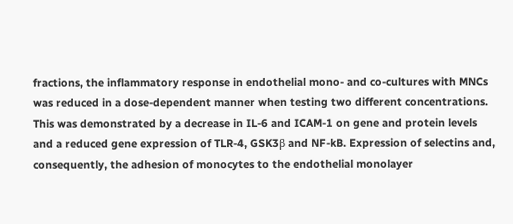fractions, the inflammatory response in endothelial mono- and co-cultures with MNCs was reduced in a dose-dependent manner when testing two different concentrations. This was demonstrated by a decrease in IL-6 and ICAM-1 on gene and protein levels and a reduced gene expression of TLR-4, GSK3β and NF-kB. Expression of selectins and, consequently, the adhesion of monocytes to the endothelial monolayer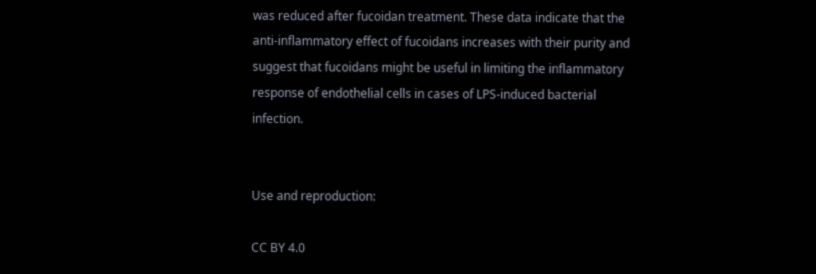was reduced after fucoidan treatment. These data indicate that the anti-inflammatory effect of fucoidans increases with their purity and suggest that fucoidans might be useful in limiting the inflammatory response of endothelial cells in cases of LPS-induced bacterial infection.


Use and reproduction:

CC BY 4.0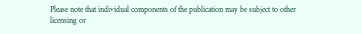Please note that individual components of the publication may be subject to other licensing or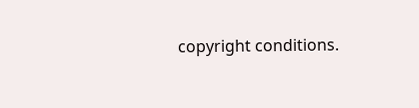copyright conditions.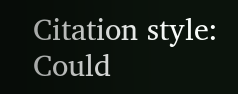Citation style:
Could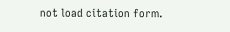not load citation form.